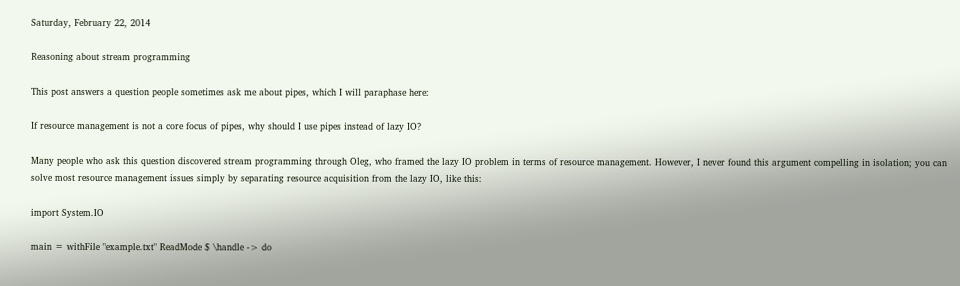Saturday, February 22, 2014

Reasoning about stream programming

This post answers a question people sometimes ask me about pipes, which I will paraphase here:

If resource management is not a core focus of pipes, why should I use pipes instead of lazy IO?

Many people who ask this question discovered stream programming through Oleg, who framed the lazy IO problem in terms of resource management. However, I never found this argument compelling in isolation; you can solve most resource management issues simply by separating resource acquisition from the lazy IO, like this:

import System.IO

main = withFile "example.txt" ReadMode $ \handle -> do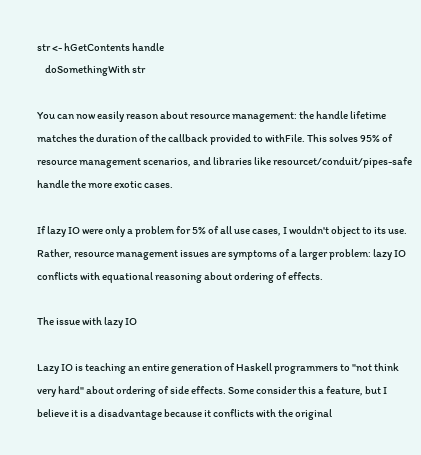str <- hGetContents handle
    doSomethingWith str

You can now easily reason about resource management: the handle lifetime matches the duration of the callback provided to withFile. This solves 95% of resource management scenarios, and libraries like resourcet/conduit/pipes-safe handle the more exotic cases.

If lazy IO were only a problem for 5% of all use cases, I wouldn't object to its use. Rather, resource management issues are symptoms of a larger problem: lazy IO conflicts with equational reasoning about ordering of effects.

The issue with lazy IO

Lazy IO is teaching an entire generation of Haskell programmers to "not think very hard" about ordering of side effects. Some consider this a feature, but I believe it is a disadvantage because it conflicts with the original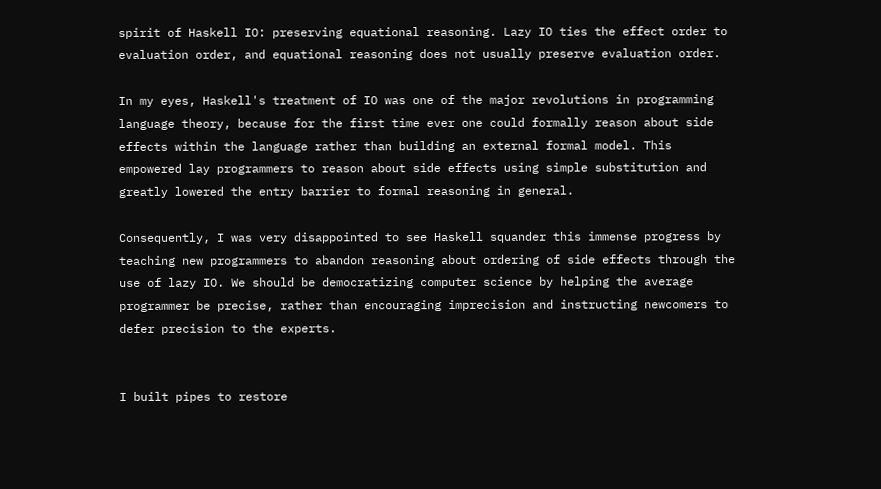spirit of Haskell IO: preserving equational reasoning. Lazy IO ties the effect order to evaluation order, and equational reasoning does not usually preserve evaluation order.

In my eyes, Haskell's treatment of IO was one of the major revolutions in programming language theory, because for the first time ever one could formally reason about side effects within the language rather than building an external formal model. This empowered lay programmers to reason about side effects using simple substitution and greatly lowered the entry barrier to formal reasoning in general.

Consequently, I was very disappointed to see Haskell squander this immense progress by teaching new programmers to abandon reasoning about ordering of side effects through the use of lazy IO. We should be democratizing computer science by helping the average programmer be precise, rather than encouraging imprecision and instructing newcomers to defer precision to the experts.


I built pipes to restore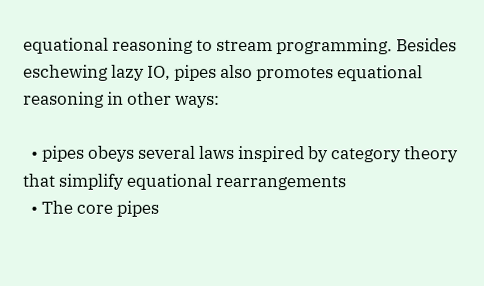equational reasoning to stream programming. Besides eschewing lazy IO, pipes also promotes equational reasoning in other ways:

  • pipes obeys several laws inspired by category theory that simplify equational rearrangements
  • The core pipes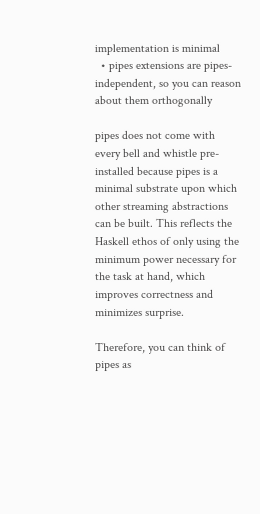implementation is minimal
  • pipes extensions are pipes-independent, so you can reason about them orthogonally

pipes does not come with every bell and whistle pre-installed because pipes is a minimal substrate upon which other streaming abstractions can be built. This reflects the Haskell ethos of only using the minimum power necessary for the task at hand, which improves correctness and minimizes surprise.

Therefore, you can think of pipes as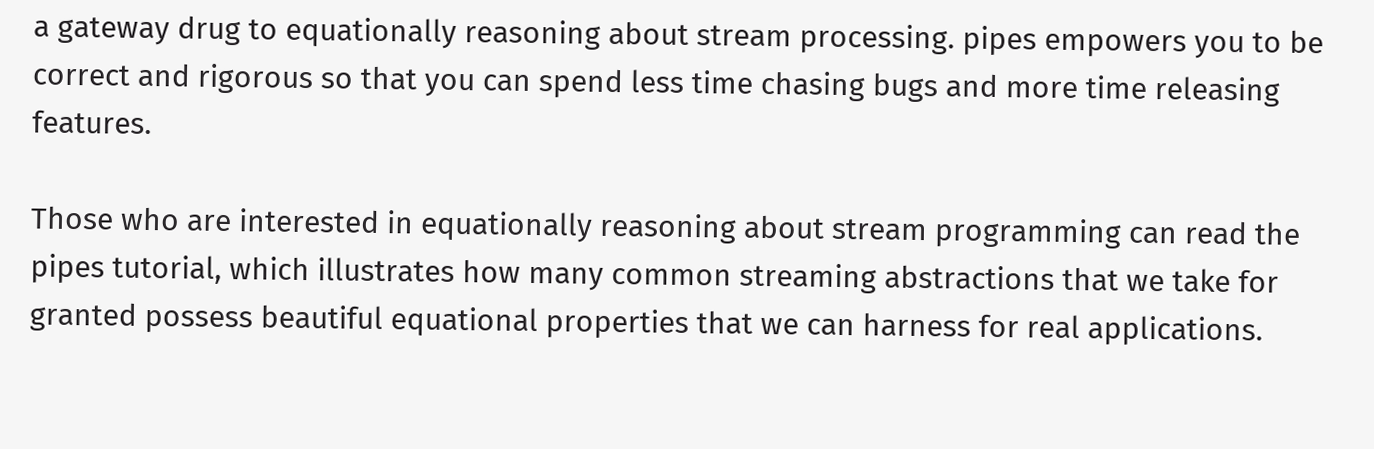a gateway drug to equationally reasoning about stream processing. pipes empowers you to be correct and rigorous so that you can spend less time chasing bugs and more time releasing features.

Those who are interested in equationally reasoning about stream programming can read the pipes tutorial, which illustrates how many common streaming abstractions that we take for granted possess beautiful equational properties that we can harness for real applications.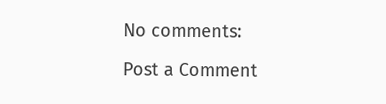No comments:

Post a Comment